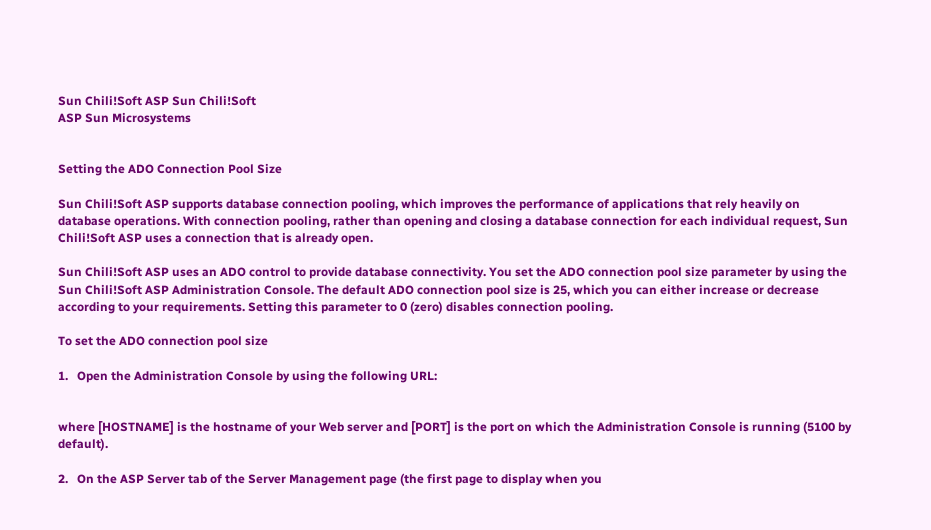Sun Chili!Soft ASP Sun Chili!Soft
ASP Sun Microsystems


Setting the ADO Connection Pool Size

Sun Chili!Soft ASP supports database connection pooling, which improves the performance of applications that rely heavily on database operations. With connection pooling, rather than opening and closing a database connection for each individual request, Sun Chili!Soft ASP uses a connection that is already open.

Sun Chili!Soft ASP uses an ADO control to provide database connectivity. You set the ADO connection pool size parameter by using the Sun Chili!Soft ASP Administration Console. The default ADO connection pool size is 25, which you can either increase or decrease according to your requirements. Setting this parameter to 0 (zero) disables connection pooling.

To set the ADO connection pool size

1.   Open the Administration Console by using the following URL:


where [HOSTNAME] is the hostname of your Web server and [PORT] is the port on which the Administration Console is running (5100 by default).

2.   On the ASP Server tab of the Server Management page (the first page to display when you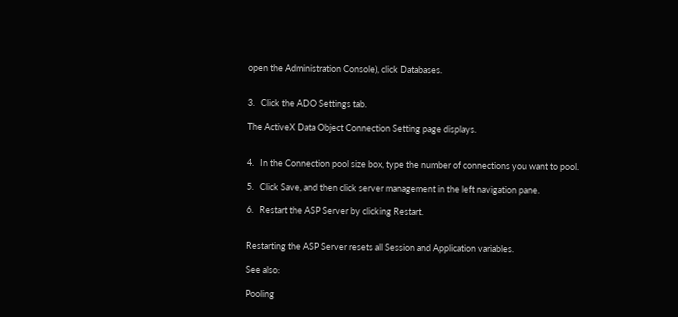open the Administration Console), click Databases.


3.   Click the ADO Settings tab.

The ActiveX Data Object Connection Setting page displays.


4.   In the Connection pool size box, type the number of connections you want to pool.

5.   Click Save, and then click server management in the left navigation pane.

6.   Restart the ASP Server by clicking Restart.


Restarting the ASP Server resets all Session and Application variables.

See also:

Pooling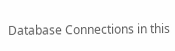Database Connections in this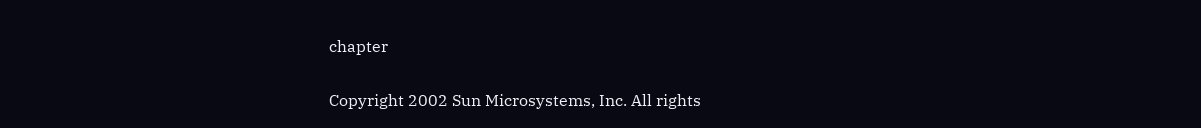chapter

Copyright 2002 Sun Microsystems, Inc. All rights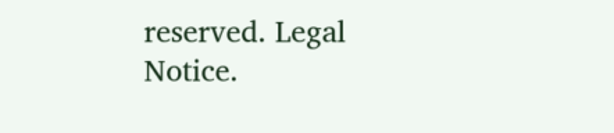reserved. Legal Notice.